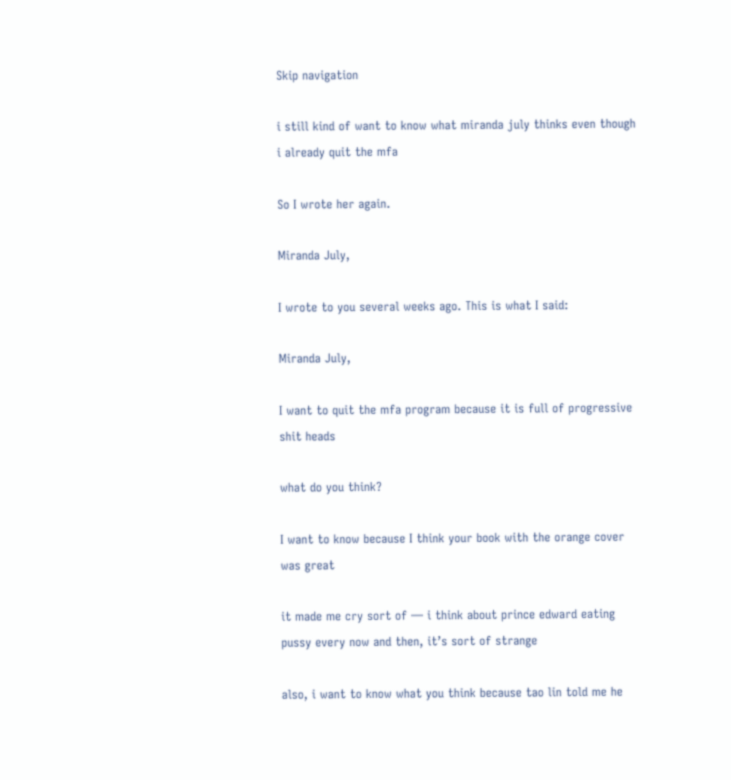Skip navigation

i still kind of want to know what miranda july thinks even though i already quit the mfa

So I wrote her again.

Miranda July,

I wrote to you several weeks ago. This is what I said:

Miranda July,

I want to quit the mfa program because it is full of progressive shit heads

what do you think?

I want to know because I think your book with the orange cover was great

it made me cry sort of — i think about prince edward eating pussy every now and then, it’s sort of strange

also, i want to know what you think because tao lin told me he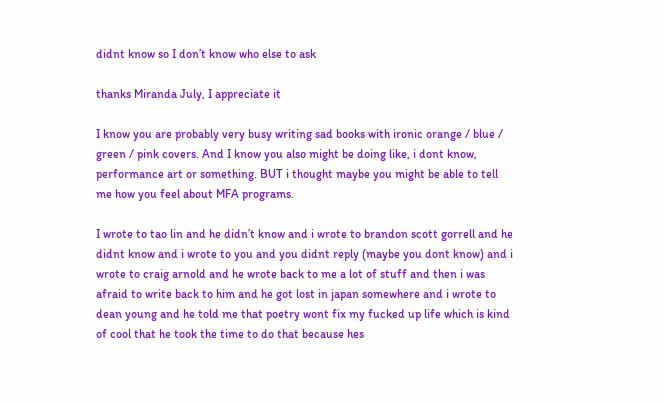didnt know so I don’t know who else to ask

thanks Miranda July, I appreciate it

I know you are probably very busy writing sad books with ironic orange / blue / green / pink covers. And I know you also might be doing like, i dont know, performance art or something. BUT i thought maybe you might be able to tell me how you feel about MFA programs.

I wrote to tao lin and he didn’t know and i wrote to brandon scott gorrell and he didnt know and i wrote to you and you didnt reply (maybe you dont know) and i wrote to craig arnold and he wrote back to me a lot of stuff and then i was afraid to write back to him and he got lost in japan somewhere and i wrote to dean young and he told me that poetry wont fix my fucked up life which is kind of cool that he took the time to do that because hes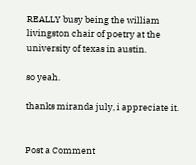REALLY busy being the william livingston chair of poetry at the university of texas in austin.

so yeah.

thanks miranda july, i appreciate it.


Post a Comment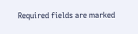Required fields are marked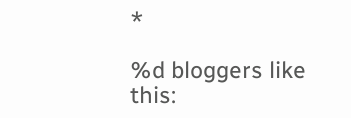*

%d bloggers like this: